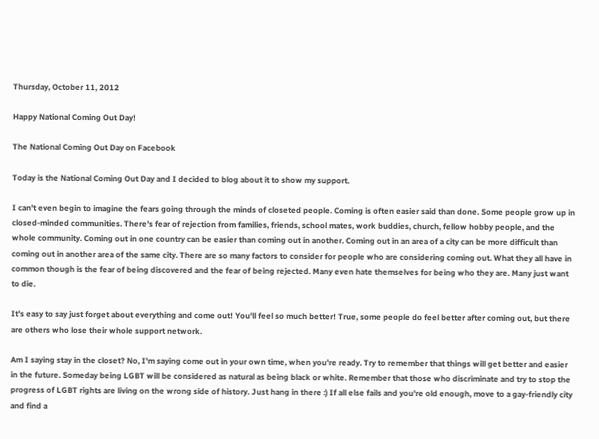Thursday, October 11, 2012

Happy National Coming Out Day!

The National Coming Out Day on Facebook

Today is the National Coming Out Day and I decided to blog about it to show my support.

I can't even begin to imagine the fears going through the minds of closeted people. Coming is often easier said than done. Some people grow up in closed-minded communities. There's fear of rejection from families, friends, school mates, work buddies, church, fellow hobby people, and the whole community. Coming out in one country can be easier than coming out in another. Coming out in an area of a city can be more difficult than coming out in another area of the same city. There are so many factors to consider for people who are considering coming out. What they all have in common though is the fear of being discovered and the fear of being rejected. Many even hate themselves for being who they are. Many just want to die.

It's easy to say just forget about everything and come out! You'll feel so much better! True, some people do feel better after coming out, but there are others who lose their whole support network.

Am I saying stay in the closet? No, I'm saying come out in your own time, when you're ready. Try to remember that things will get better and easier in the future. Someday being LGBT will be considered as natural as being black or white. Remember that those who discriminate and try to stop the progress of LGBT rights are living on the wrong side of history. Just hang in there :) If all else fails and you're old enough, move to a gay-friendly city and find a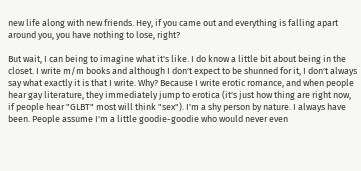new life along with new friends. Hey, if you came out and everything is falling apart around you, you have nothing to lose, right?

But wait, I can being to imagine what it's like. I do know a little bit about being in the closet. I write m/m books and although I don't expect to be shunned for it, I don't always say what exactly it is that I write. Why? Because I write erotic romance, and when people hear gay literature, they immediately jump to erotica (it's just how thing are right now, if people hear "GLBT" most will think "sex"). I'm a shy person by nature. I always have been. People assume I'm a little goodie-goodie who would never even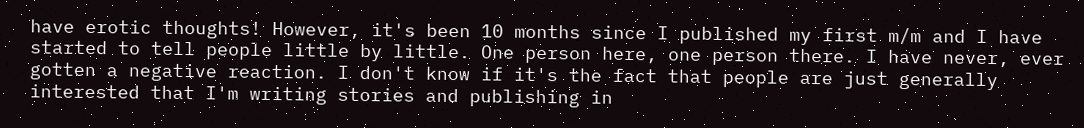have erotic thoughts! However, it's been 10 months since I published my first m/m and I have started to tell people little by little. One person here, one person there. I have never, ever gotten a negative reaction. I don't know if it's the fact that people are just generally interested that I'm writing stories and publishing in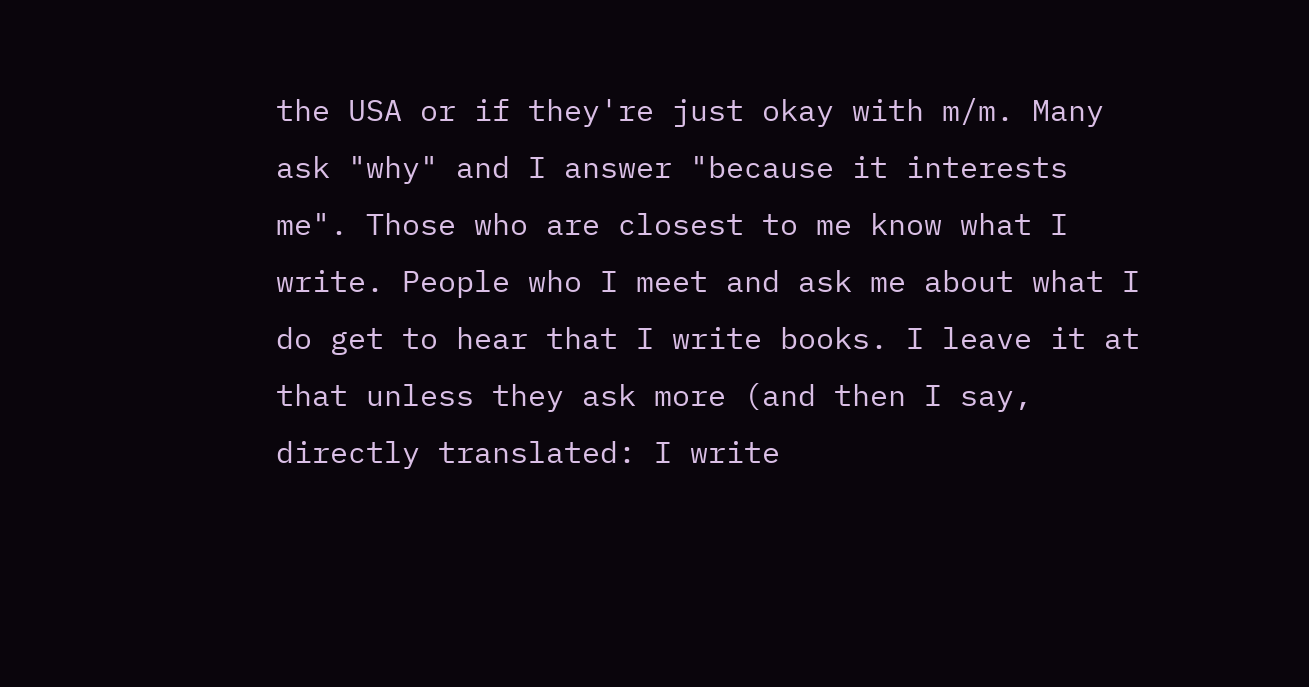the USA or if they're just okay with m/m. Many ask "why" and I answer "because it interests me". Those who are closest to me know what I write. People who I meet and ask me about what I do get to hear that I write books. I leave it at that unless they ask more (and then I say, directly translated: I write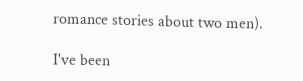romance stories about two men).

I've been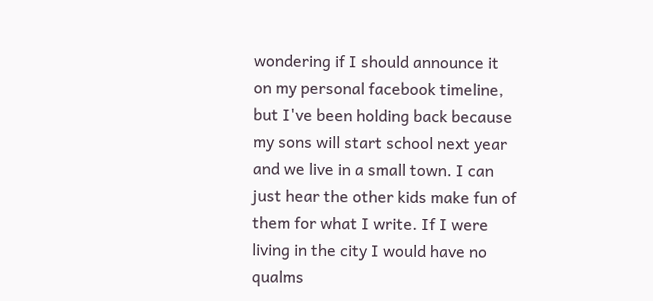wondering if I should announce it on my personal facebook timeline, but I've been holding back because my sons will start school next year and we live in a small town. I can just hear the other kids make fun of them for what I write. If I were living in the city I would have no qualms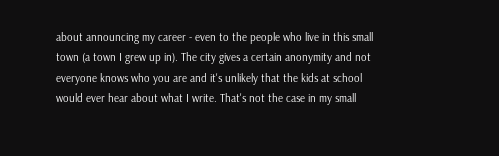about announcing my career - even to the people who live in this small town (a town I grew up in). The city gives a certain anonymity and not everyone knows who you are and it's unlikely that the kids at school would ever hear about what I write. That's not the case in my small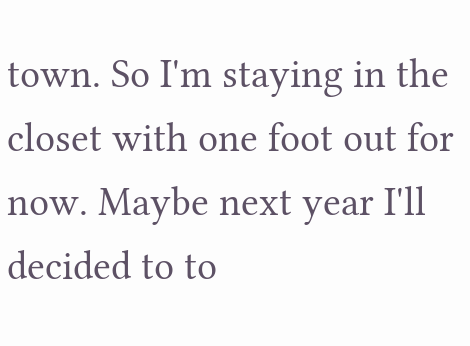town. So I'm staying in the closet with one foot out for now. Maybe next year I'll decided to to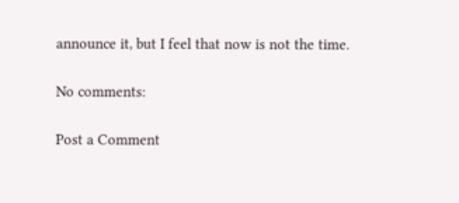announce it, but I feel that now is not the time.

No comments:

Post a Comment